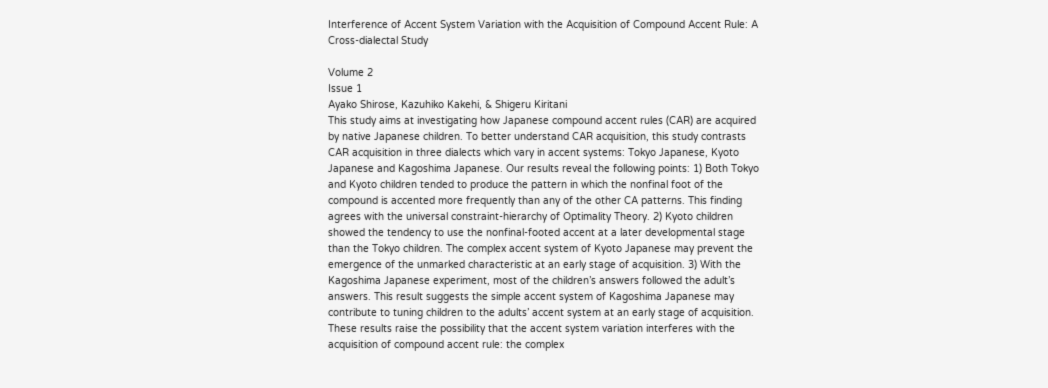Interference of Accent System Variation with the Acquisition of Compound Accent Rule: A Cross-dialectal Study

Volume 2
Issue 1
Ayako Shirose, Kazuhiko Kakehi, & Shigeru Kiritani
This study aims at investigating how Japanese compound accent rules (CAR) are acquired by native Japanese children. To better understand CAR acquisition, this study contrasts CAR acquisition in three dialects which vary in accent systems: Tokyo Japanese, Kyoto Japanese and Kagoshima Japanese. Our results reveal the following points: 1) Both Tokyo and Kyoto children tended to produce the pattern in which the nonfinal foot of the compound is accented more frequently than any of the other CA patterns. This finding agrees with the universal constraint-hierarchy of Optimality Theory. 2) Kyoto children showed the tendency to use the nonfinal-footed accent at a later developmental stage than the Tokyo children. The complex accent system of Kyoto Japanese may prevent the emergence of the unmarked characteristic at an early stage of acquisition. 3) With the Kagoshima Japanese experiment, most of the children’s answers followed the adult’s answers. This result suggests the simple accent system of Kagoshima Japanese may contribute to tuning children to the adults’ accent system at an early stage of acquisition. These results raise the possibility that the accent system variation interferes with the acquisition of compound accent rule: the complex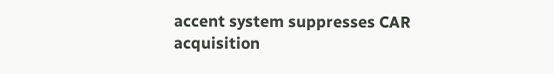accent system suppresses CAR acquisition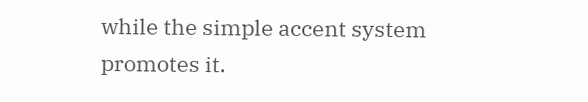while the simple accent system promotes it.